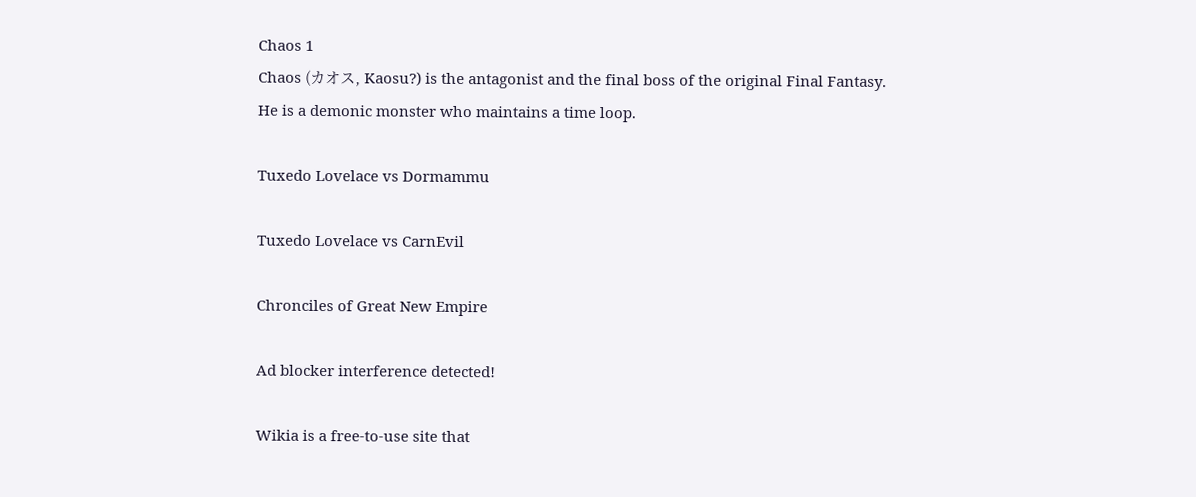Chaos 1
Chaos (カオス, Kaosu?) is the antagonist and the final boss of the original Final Fantasy. He is a demonic monster who maintains a time loop.

Tuxedo Lovelace vs Dormammu

Tuxedo Lovelace vs CarnEvil

Chronciles of Great New Empire

Ad blocker interference detected!

Wikia is a free-to-use site that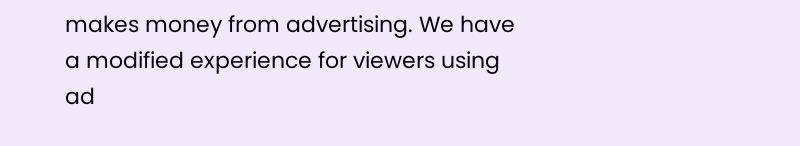makes money from advertising. We have a modified experience for viewers using ad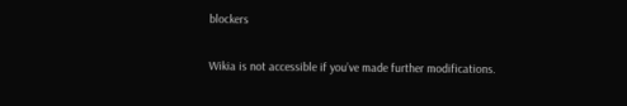blockers

Wikia is not accessible if you’ve made further modifications.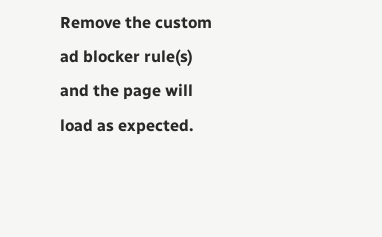Remove the custom ad blocker rule(s) and the page will load as expected.